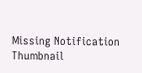Missing Notification Thumbnail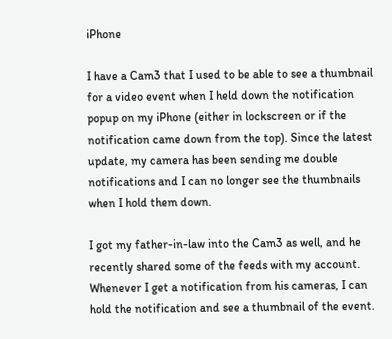iPhone

I have a Cam3 that I used to be able to see a thumbnail for a video event when I held down the notification popup on my iPhone (either in lockscreen or if the notification came down from the top). Since the latest update, my camera has been sending me double notifications and I can no longer see the thumbnails when I hold them down.

I got my father-in-law into the Cam3 as well, and he recently shared some of the feeds with my account. Whenever I get a notification from his cameras, I can hold the notification and see a thumbnail of the event.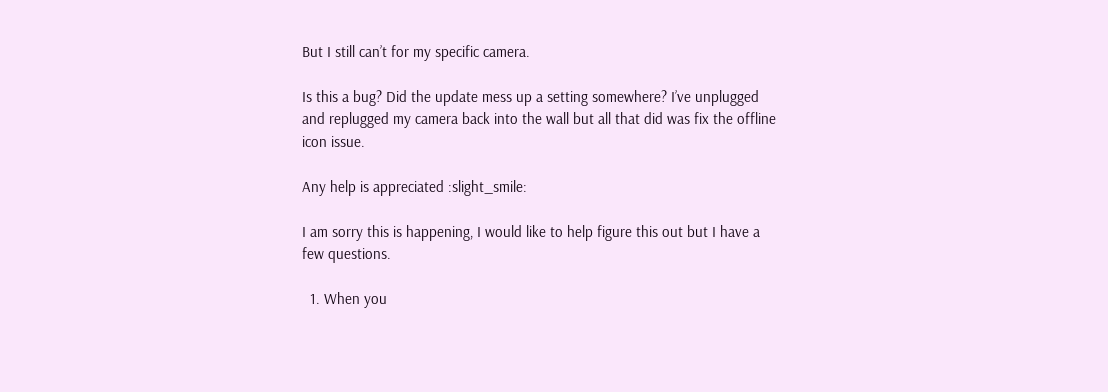But I still can’t for my specific camera.

Is this a bug? Did the update mess up a setting somewhere? I’ve unplugged and replugged my camera back into the wall but all that did was fix the offline icon issue.

Any help is appreciated :slight_smile:

I am sorry this is happening, I would like to help figure this out but I have a few questions.

  1. When you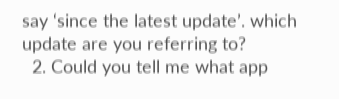say ‘since the latest update’. which update are you referring to?
  2. Could you tell me what app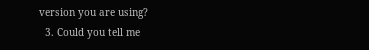version you are using?
  3. Could you tell me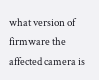what version of firmware the affected camera is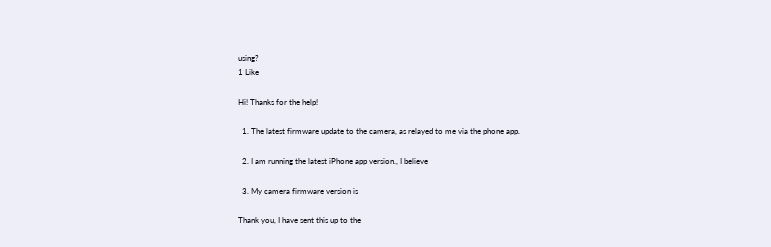using?
1 Like

Hi! Thanks for the help!

  1. The latest firmware update to the camera, as relayed to me via the phone app.

  2. I am running the latest iPhone app version., I believe

  3. My camera firmware version is

Thank you, I have sent this up to the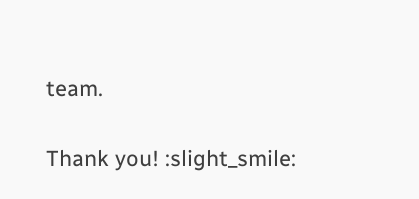team.

Thank you! :slight_smile: